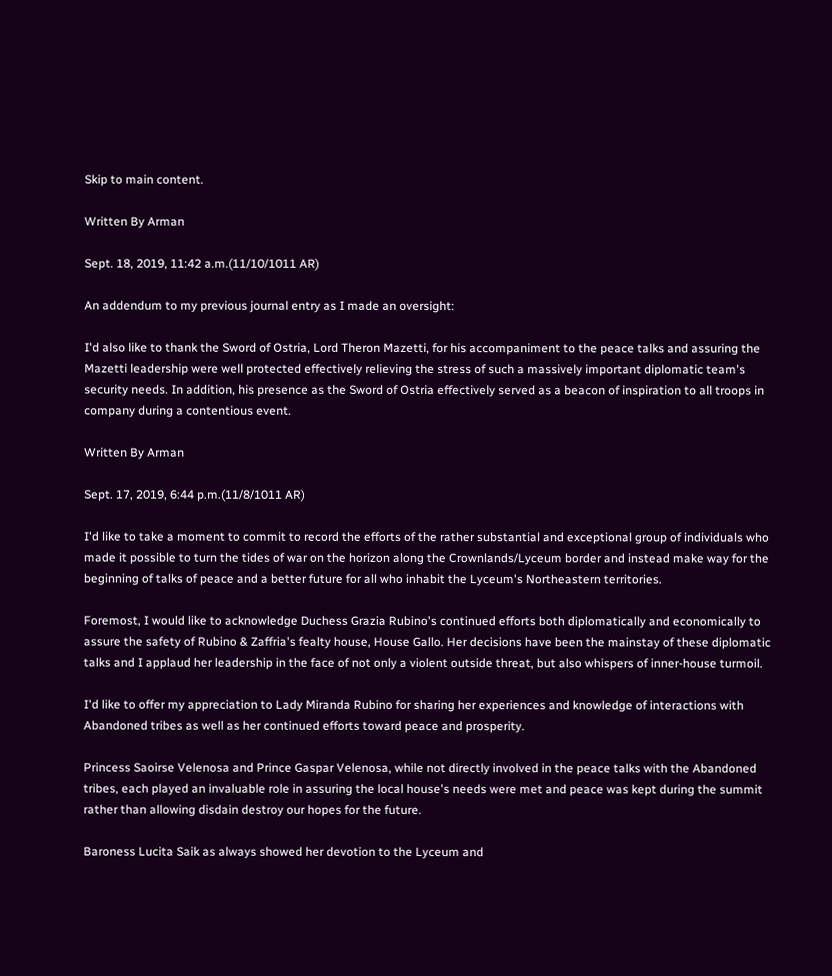Skip to main content.

Written By Arman

Sept. 18, 2019, 11:42 a.m.(11/10/1011 AR)

An addendum to my previous journal entry as I made an oversight:

I'd also like to thank the Sword of Ostria, Lord Theron Mazetti, for his accompaniment to the peace talks and assuring the Mazetti leadership were well protected effectively relieving the stress of such a massively important diplomatic team's security needs. In addition, his presence as the Sword of Ostria effectively served as a beacon of inspiration to all troops in company during a contentious event.

Written By Arman

Sept. 17, 2019, 6:44 p.m.(11/8/1011 AR)

I'd like to take a moment to commit to record the efforts of the rather substantial and exceptional group of individuals who made it possible to turn the tides of war on the horizon along the Crownlands/Lyceum border and instead make way for the beginning of talks of peace and a better future for all who inhabit the Lyceum's Northeastern territories.

Foremost, I would like to acknowledge Duchess Grazia Rubino's continued efforts both diplomatically and economically to assure the safety of Rubino & Zaffria's fealty house, House Gallo. Her decisions have been the mainstay of these diplomatic talks and I applaud her leadership in the face of not only a violent outside threat, but also whispers of inner-house turmoil.

I'd like to offer my appreciation to Lady Miranda Rubino for sharing her experiences and knowledge of interactions with Abandoned tribes as well as her continued efforts toward peace and prosperity.

Princess Saoirse Velenosa and Prince Gaspar Velenosa, while not directly involved in the peace talks with the Abandoned tribes, each played an invaluable role in assuring the local house's needs were met and peace was kept during the summit rather than allowing disdain destroy our hopes for the future.

Baroness Lucita Saik as always showed her devotion to the Lyceum and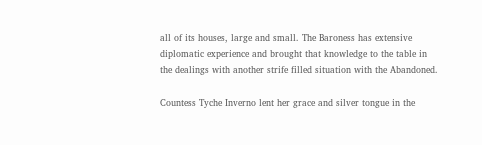all of its houses, large and small. The Baroness has extensive diplomatic experience and brought that knowledge to the table in the dealings with another strife filled situation with the Abandoned.

Countess Tyche Inverno lent her grace and silver tongue in the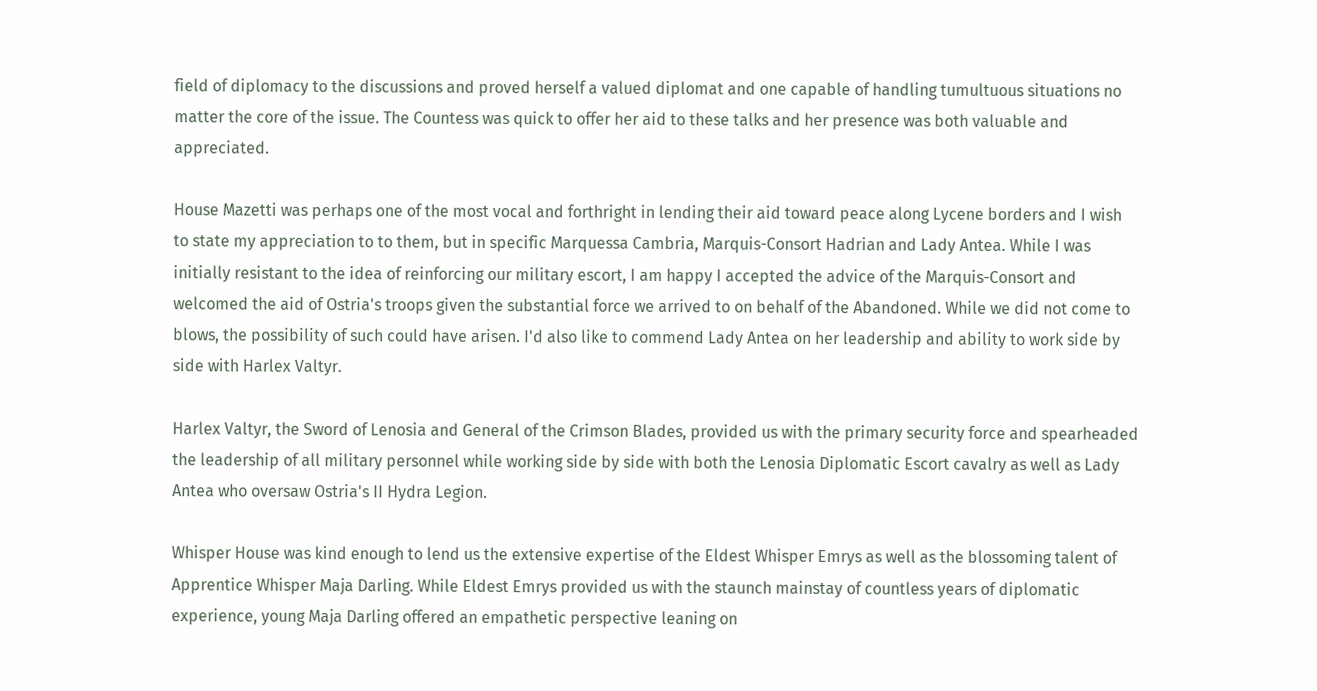field of diplomacy to the discussions and proved herself a valued diplomat and one capable of handling tumultuous situations no matter the core of the issue. The Countess was quick to offer her aid to these talks and her presence was both valuable and appreciated.

House Mazetti was perhaps one of the most vocal and forthright in lending their aid toward peace along Lycene borders and I wish to state my appreciation to to them, but in specific Marquessa Cambria, Marquis-Consort Hadrian and Lady Antea. While I was initially resistant to the idea of reinforcing our military escort, I am happy I accepted the advice of the Marquis-Consort and welcomed the aid of Ostria's troops given the substantial force we arrived to on behalf of the Abandoned. While we did not come to blows, the possibility of such could have arisen. I'd also like to commend Lady Antea on her leadership and ability to work side by side with Harlex Valtyr.

Harlex Valtyr, the Sword of Lenosia and General of the Crimson Blades, provided us with the primary security force and spearheaded the leadership of all military personnel while working side by side with both the Lenosia Diplomatic Escort cavalry as well as Lady Antea who oversaw Ostria's II Hydra Legion.

Whisper House was kind enough to lend us the extensive expertise of the Eldest Whisper Emrys as well as the blossoming talent of Apprentice Whisper Maja Darling. While Eldest Emrys provided us with the staunch mainstay of countless years of diplomatic experience, young Maja Darling offered an empathetic perspective leaning on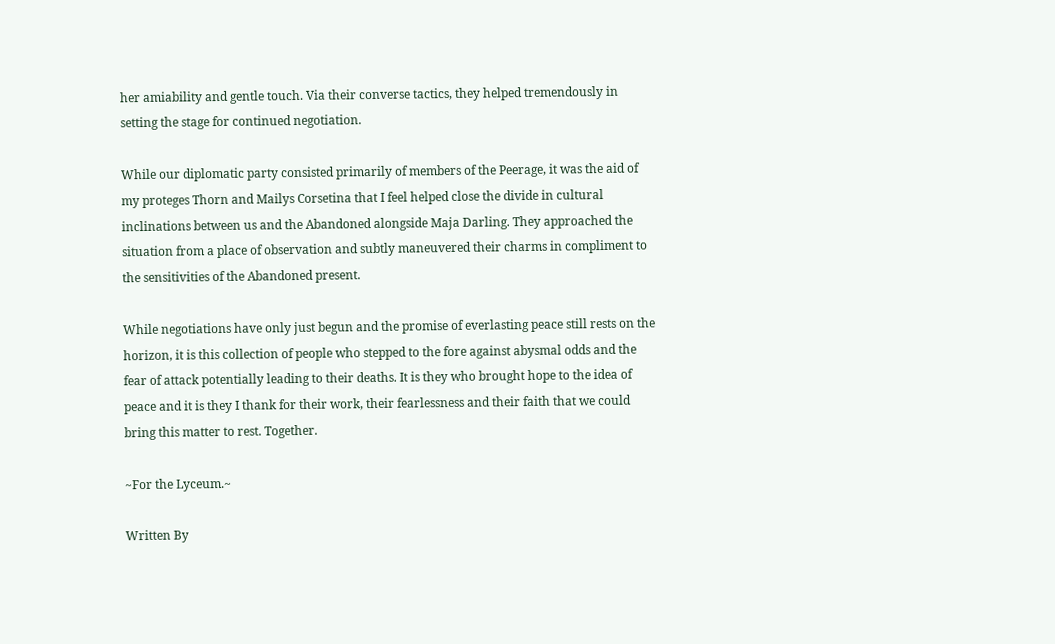her amiability and gentle touch. Via their converse tactics, they helped tremendously in setting the stage for continued negotiation.

While our diplomatic party consisted primarily of members of the Peerage, it was the aid of my proteges Thorn and Mailys Corsetina that I feel helped close the divide in cultural inclinations between us and the Abandoned alongside Maja Darling. They approached the situation from a place of observation and subtly maneuvered their charms in compliment to the sensitivities of the Abandoned present.

While negotiations have only just begun and the promise of everlasting peace still rests on the horizon, it is this collection of people who stepped to the fore against abysmal odds and the fear of attack potentially leading to their deaths. It is they who brought hope to the idea of peace and it is they I thank for their work, their fearlessness and their faith that we could bring this matter to rest. Together.

~For the Lyceum.~

Written By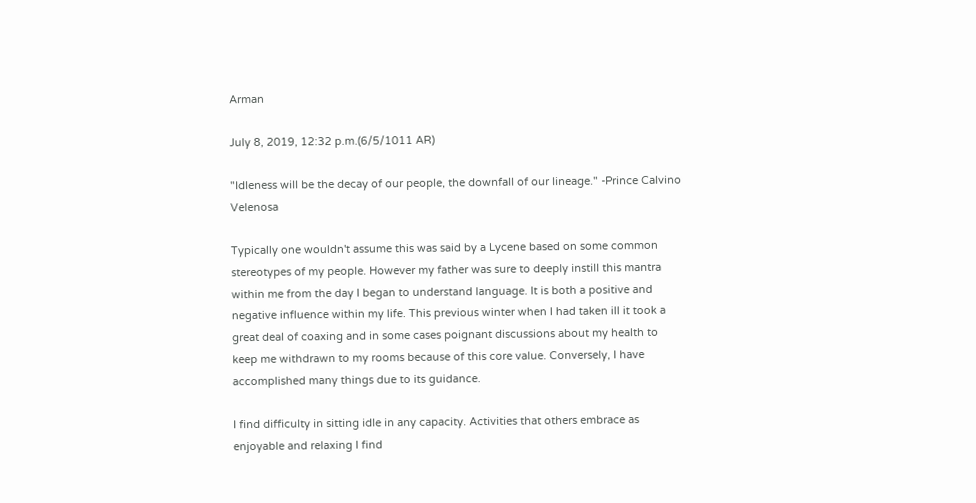Arman

July 8, 2019, 12:32 p.m.(6/5/1011 AR)

"Idleness will be the decay of our people, the downfall of our lineage." -Prince Calvino Velenosa

Typically one wouldn't assume this was said by a Lycene based on some common stereotypes of my people. However my father was sure to deeply instill this mantra within me from the day I began to understand language. It is both a positive and negative influence within my life. This previous winter when I had taken ill it took a great deal of coaxing and in some cases poignant discussions about my health to keep me withdrawn to my rooms because of this core value. Conversely, I have accomplished many things due to its guidance.

I find difficulty in sitting idle in any capacity. Activities that others embrace as enjoyable and relaxing I find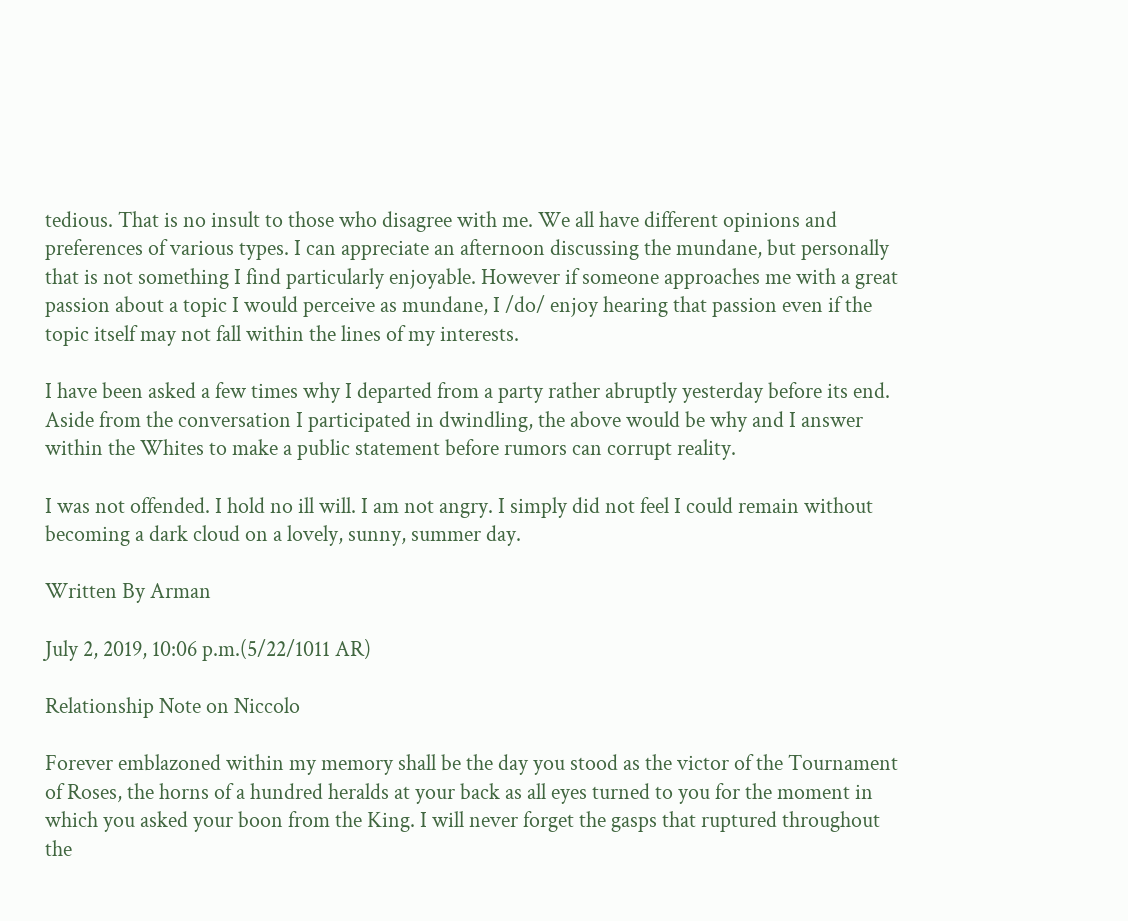tedious. That is no insult to those who disagree with me. We all have different opinions and preferences of various types. I can appreciate an afternoon discussing the mundane, but personally that is not something I find particularly enjoyable. However if someone approaches me with a great passion about a topic I would perceive as mundane, I /do/ enjoy hearing that passion even if the topic itself may not fall within the lines of my interests.

I have been asked a few times why I departed from a party rather abruptly yesterday before its end. Aside from the conversation I participated in dwindling, the above would be why and I answer within the Whites to make a public statement before rumors can corrupt reality.

I was not offended. I hold no ill will. I am not angry. I simply did not feel I could remain without becoming a dark cloud on a lovely, sunny, summer day.

Written By Arman

July 2, 2019, 10:06 p.m.(5/22/1011 AR)

Relationship Note on Niccolo

Forever emblazoned within my memory shall be the day you stood as the victor of the Tournament of Roses, the horns of a hundred heralds at your back as all eyes turned to you for the moment in which you asked your boon from the King. I will never forget the gasps that ruptured throughout the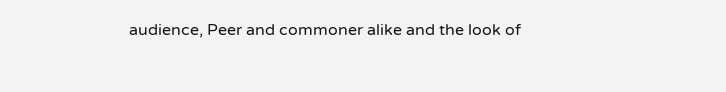audience, Peer and commoner alike and the look of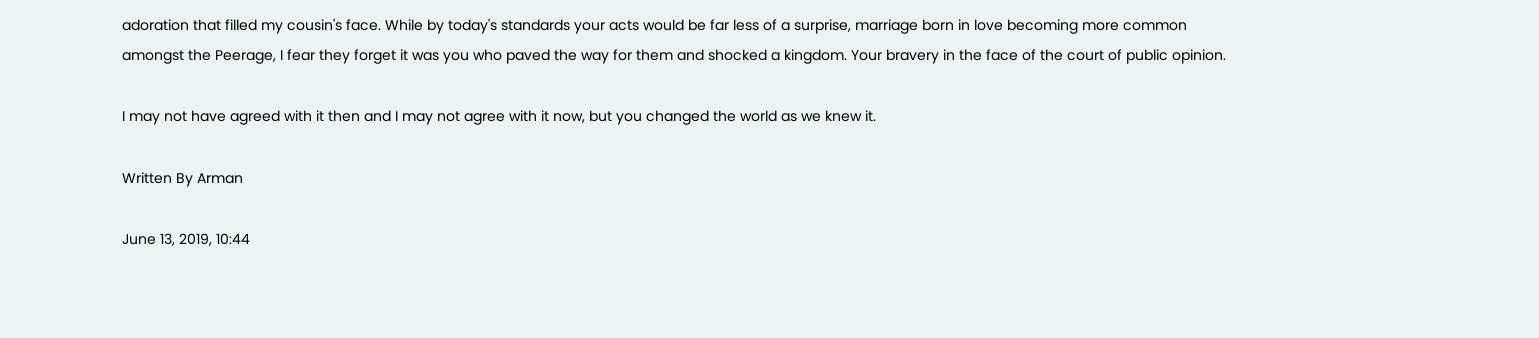adoration that filled my cousin's face. While by today's standards your acts would be far less of a surprise, marriage born in love becoming more common amongst the Peerage, I fear they forget it was you who paved the way for them and shocked a kingdom. Your bravery in the face of the court of public opinion.

I may not have agreed with it then and I may not agree with it now, but you changed the world as we knew it.

Written By Arman

June 13, 2019, 10:44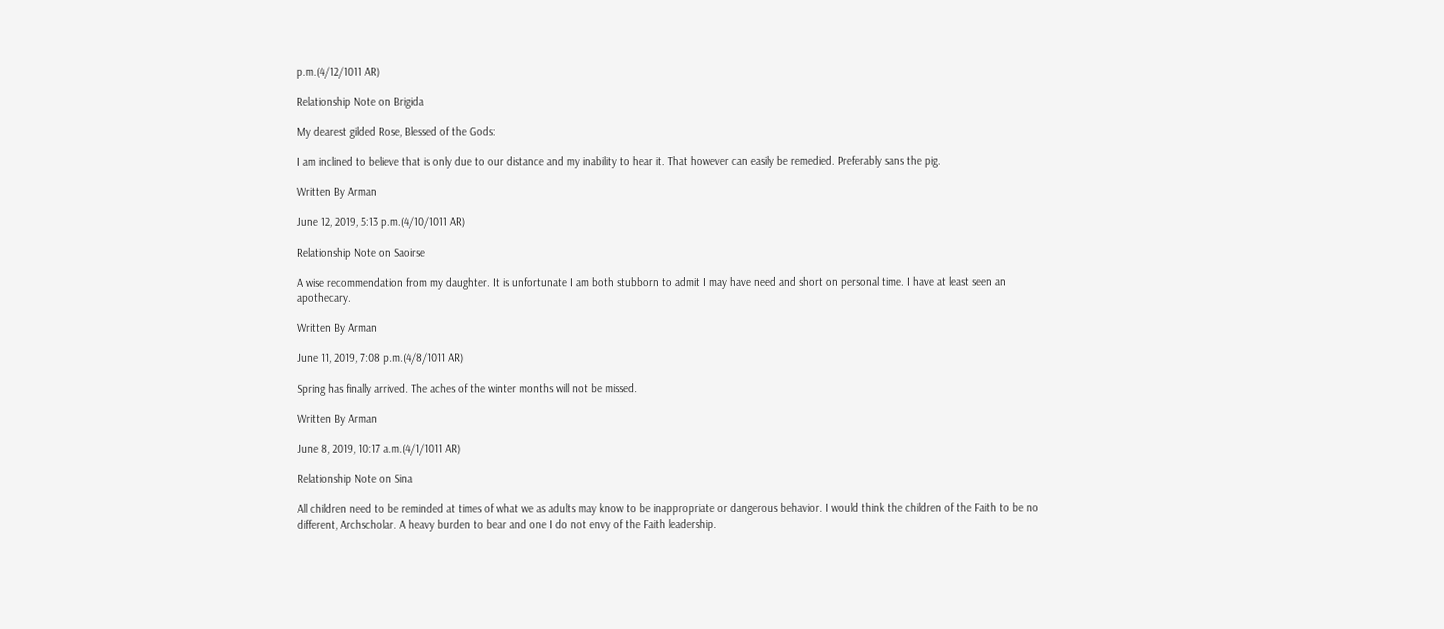p.m.(4/12/1011 AR)

Relationship Note on Brigida

My dearest gilded Rose, Blessed of the Gods:

I am inclined to believe that is only due to our distance and my inability to hear it. That however can easily be remedied. Preferably sans the pig.

Written By Arman

June 12, 2019, 5:13 p.m.(4/10/1011 AR)

Relationship Note on Saoirse

A wise recommendation from my daughter. It is unfortunate I am both stubborn to admit I may have need and short on personal time. I have at least seen an apothecary.

Written By Arman

June 11, 2019, 7:08 p.m.(4/8/1011 AR)

Spring has finally arrived. The aches of the winter months will not be missed.

Written By Arman

June 8, 2019, 10:17 a.m.(4/1/1011 AR)

Relationship Note on Sina

All children need to be reminded at times of what we as adults may know to be inappropriate or dangerous behavior. I would think the children of the Faith to be no different, Archscholar. A heavy burden to bear and one I do not envy of the Faith leadership.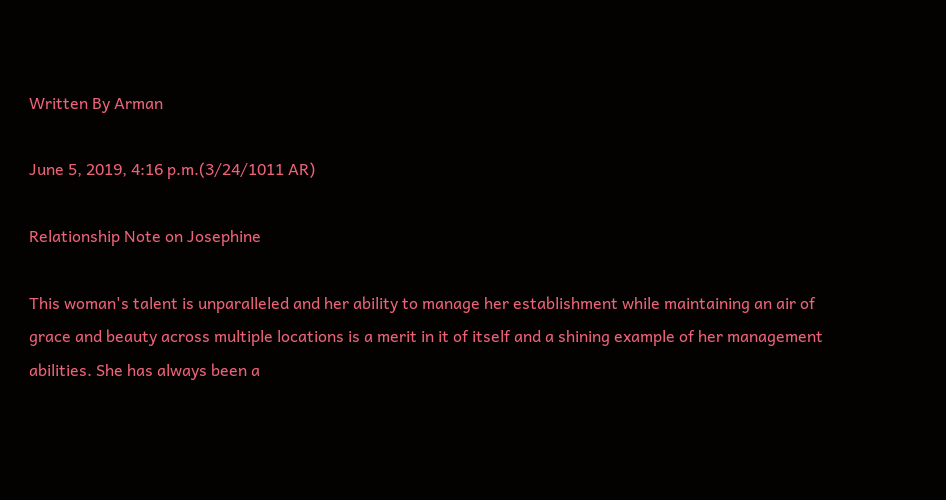Written By Arman

June 5, 2019, 4:16 p.m.(3/24/1011 AR)

Relationship Note on Josephine

This woman's talent is unparalleled and her ability to manage her establishment while maintaining an air of grace and beauty across multiple locations is a merit in it of itself and a shining example of her management abilities. She has always been a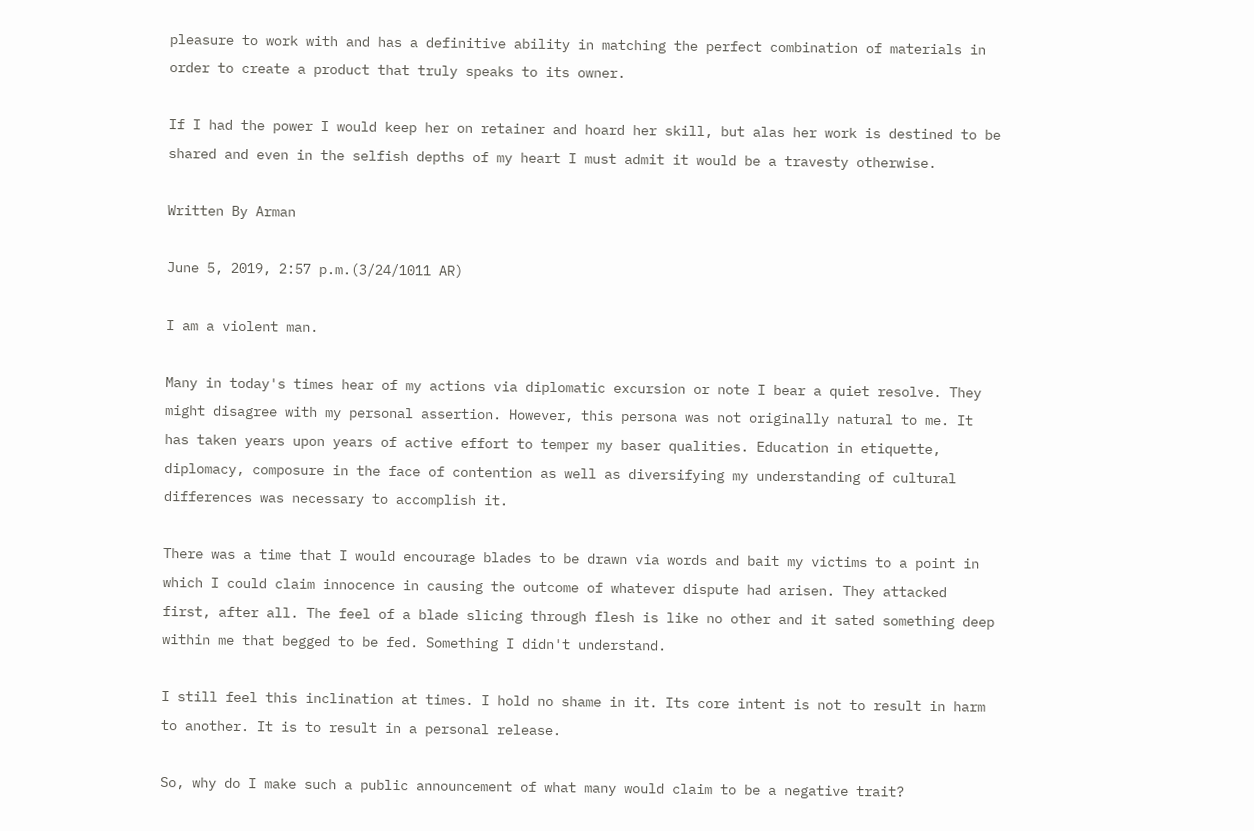pleasure to work with and has a definitive ability in matching the perfect combination of materials in order to create a product that truly speaks to its owner.

If I had the power I would keep her on retainer and hoard her skill, but alas her work is destined to be shared and even in the selfish depths of my heart I must admit it would be a travesty otherwise.

Written By Arman

June 5, 2019, 2:57 p.m.(3/24/1011 AR)

I am a violent man.

Many in today's times hear of my actions via diplomatic excursion or note I bear a quiet resolve. They might disagree with my personal assertion. However, this persona was not originally natural to me. It has taken years upon years of active effort to temper my baser qualities. Education in etiquette, diplomacy, composure in the face of contention as well as diversifying my understanding of cultural differences was necessary to accomplish it.

There was a time that I would encourage blades to be drawn via words and bait my victims to a point in which I could claim innocence in causing the outcome of whatever dispute had arisen. They attacked first, after all. The feel of a blade slicing through flesh is like no other and it sated something deep within me that begged to be fed. Something I didn't understand.

I still feel this inclination at times. I hold no shame in it. Its core intent is not to result in harm to another. It is to result in a personal release.

So, why do I make such a public announcement of what many would claim to be a negative trait?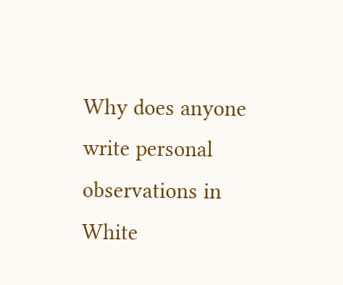Why does anyone write personal observations in White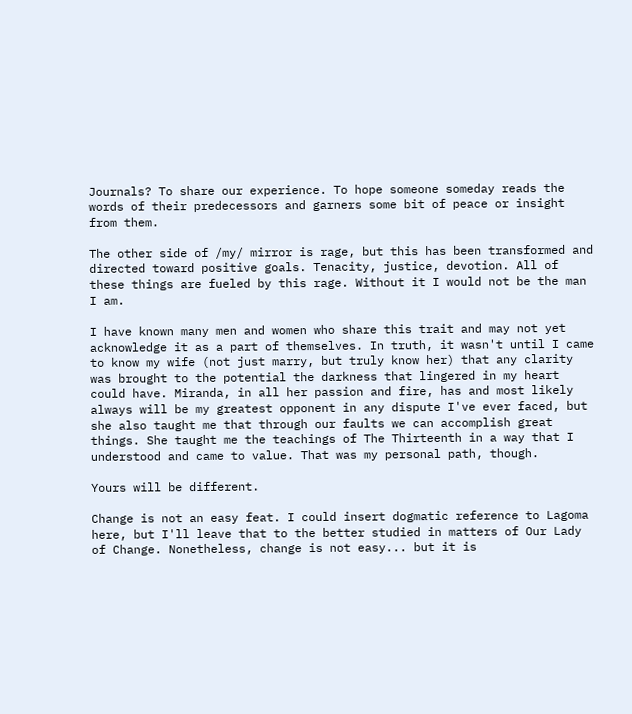Journals? To share our experience. To hope someone someday reads the words of their predecessors and garners some bit of peace or insight from them.

The other side of /my/ mirror is rage, but this has been transformed and directed toward positive goals. Tenacity, justice, devotion. All of these things are fueled by this rage. Without it I would not be the man I am.

I have known many men and women who share this trait and may not yet acknowledge it as a part of themselves. In truth, it wasn't until I came to know my wife (not just marry, but truly know her) that any clarity was brought to the potential the darkness that lingered in my heart could have. Miranda, in all her passion and fire, has and most likely always will be my greatest opponent in any dispute I've ever faced, but she also taught me that through our faults we can accomplish great things. She taught me the teachings of The Thirteenth in a way that I understood and came to value. That was my personal path, though.

Yours will be different.

Change is not an easy feat. I could insert dogmatic reference to Lagoma here, but I'll leave that to the better studied in matters of Our Lady of Change. Nonetheless, change is not easy... but it is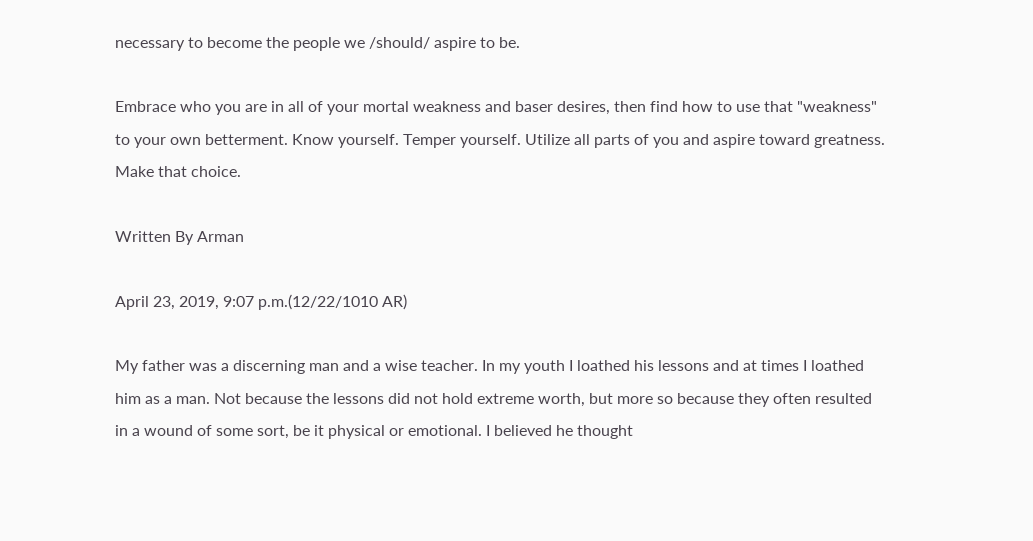necessary to become the people we /should/ aspire to be.

Embrace who you are in all of your mortal weakness and baser desires, then find how to use that "weakness" to your own betterment. Know yourself. Temper yourself. Utilize all parts of you and aspire toward greatness. Make that choice.

Written By Arman

April 23, 2019, 9:07 p.m.(12/22/1010 AR)

My father was a discerning man and a wise teacher. In my youth I loathed his lessons and at times I loathed him as a man. Not because the lessons did not hold extreme worth, but more so because they often resulted in a wound of some sort, be it physical or emotional. I believed he thought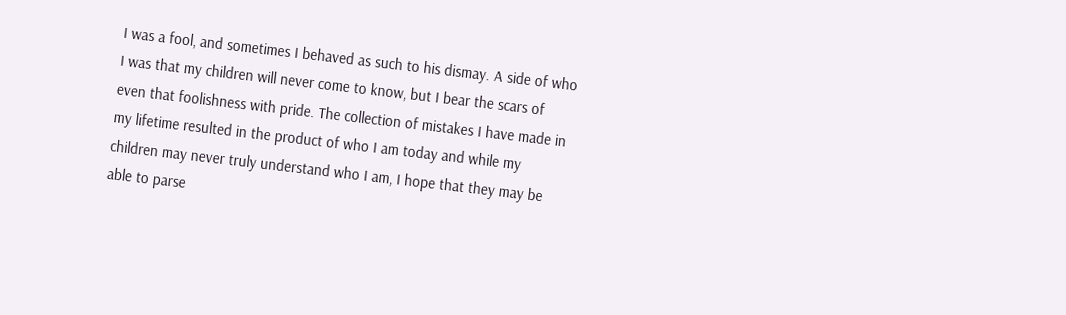I was a fool, and sometimes I behaved as such to his dismay. A side of who I was that my children will never come to know, but I bear the scars of even that foolishness with pride. The collection of mistakes I have made in my lifetime resulted in the product of who I am today and while my children may never truly understand who I am, I hope that they may be able to parse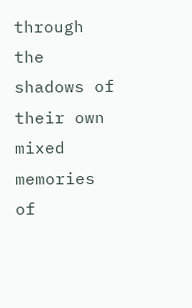through the shadows of their own mixed memories of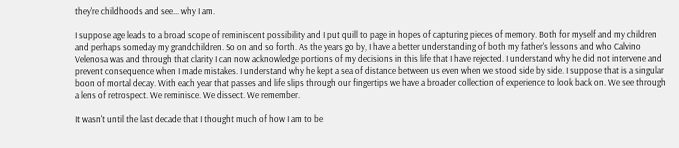they're childhoods and see... why I am.

I suppose age leads to a broad scope of reminiscent possibility and I put quill to page in hopes of capturing pieces of memory. Both for myself and my children and perhaps someday my grandchildren. So on and so forth. As the years go by, I have a better understanding of both my father's lessons and who Calvino Velenosa was and through that clarity I can now acknowledge portions of my decisions in this life that I have rejected. I understand why he did not intervene and prevent consequence when I made mistakes. I understand why he kept a sea of distance between us even when we stood side by side. I suppose that is a singular boon of mortal decay. With each year that passes and life slips through our fingertips we have a broader collection of experience to look back on. We see through a lens of retrospect. We reminisce. We dissect. We remember.

It wasn't until the last decade that I thought much of how I am to be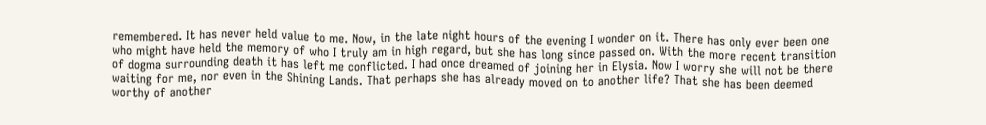remembered. It has never held value to me. Now, in the late night hours of the evening I wonder on it. There has only ever been one who might have held the memory of who I truly am in high regard, but she has long since passed on. With the more recent transition of dogma surrounding death it has left me conflicted. I had once dreamed of joining her in Elysia. Now I worry she will not be there waiting for me, nor even in the Shining Lands. That perhaps she has already moved on to another life? That she has been deemed worthy of another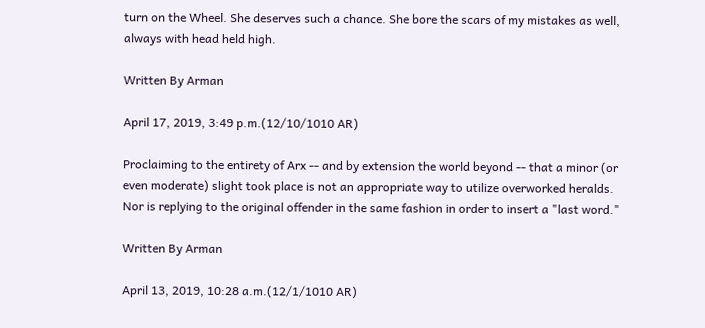turn on the Wheel. She deserves such a chance. She bore the scars of my mistakes as well, always with head held high.

Written By Arman

April 17, 2019, 3:49 p.m.(12/10/1010 AR)

Proclaiming to the entirety of Arx -- and by extension the world beyond -- that a minor (or even moderate) slight took place is not an appropriate way to utilize overworked heralds. Nor is replying to the original offender in the same fashion in order to insert a "last word."

Written By Arman

April 13, 2019, 10:28 a.m.(12/1/1010 AR)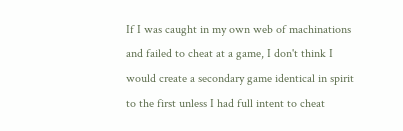If I was caught in my own web of machinations and failed to cheat at a game, I don't think I would create a secondary game identical in spirit to the first unless I had full intent to cheat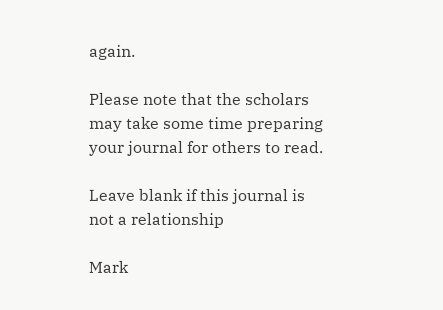again.

Please note that the scholars may take some time preparing your journal for others to read.

Leave blank if this journal is not a relationship

Mark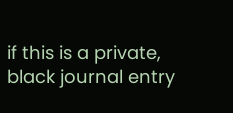if this is a private, black journal entry